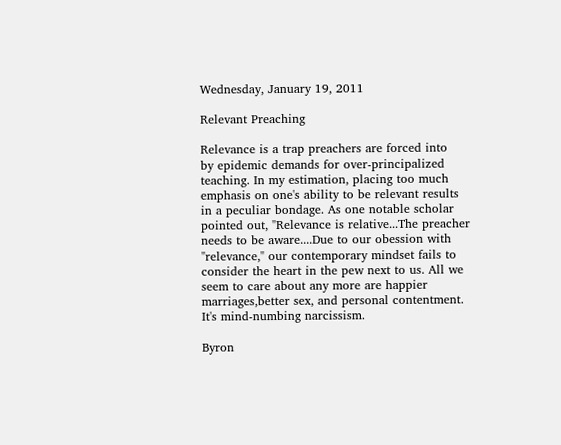Wednesday, January 19, 2011

Relevant Preaching

Relevance is a trap preachers are forced into
by epidemic demands for over-principalized
teaching. In my estimation, placing too much
emphasis on one's ability to be relevant results
in a peculiar bondage. As one notable scholar
pointed out, "Relevance is relative...The preacher
needs to be aware....Due to our obession with
"relevance," our contemporary mindset fails to
consider the heart in the pew next to us. All we
seem to care about any more are happier
marriages,better sex, and personal contentment.
It's mind-numbing narcissism.

Byron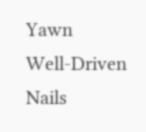Yawn
Well-Driven Nails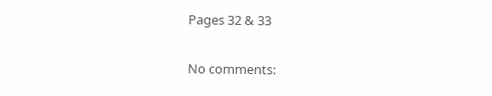Pages 32 & 33

No comments: